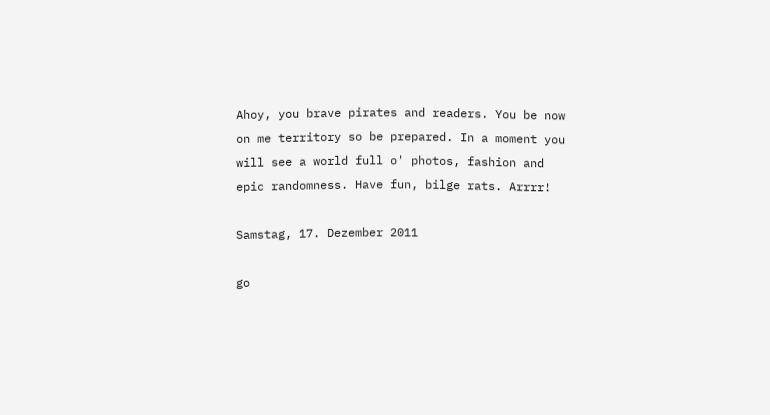Ahoy, you brave pirates and readers. You be now on me territory so be prepared. In a moment you will see a world full o' photos, fashion and epic randomness. Have fun, bilge rats. Arrrr!

Samstag, 17. Dezember 2011

go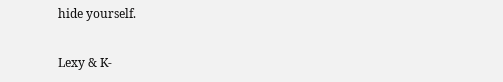hide yourself.

Lexy & K-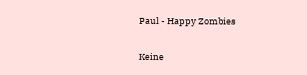Paul - Happy Zombies

Keine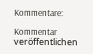Kommentare:

Kommentar veröffentlichen